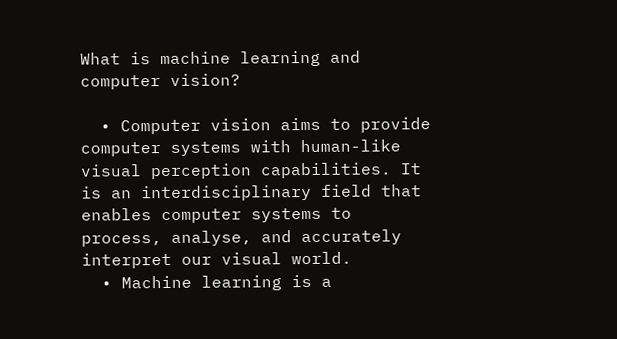What is machine learning and computer vision?

  • Computer vision aims to provide computer systems with human-like visual perception capabilities. It is an interdisciplinary field that enables computer systems to process, analyse, and accurately interpret our visual world.
  • Machine learning is a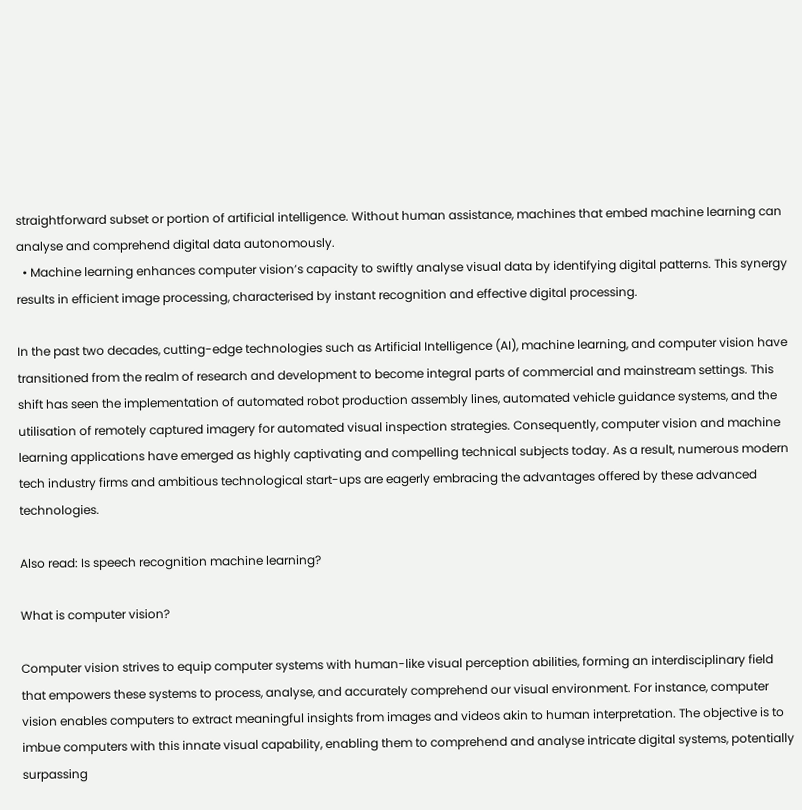straightforward subset or portion of artificial intelligence. Without human assistance, machines that embed machine learning can analyse and comprehend digital data autonomously.
  • Machine learning enhances computer vision’s capacity to swiftly analyse visual data by identifying digital patterns. This synergy results in efficient image processing, characterised by instant recognition and effective digital processing.

In the past two decades, cutting-edge technologies such as Artificial Intelligence (AI), machine learning, and computer vision have transitioned from the realm of research and development to become integral parts of commercial and mainstream settings. This shift has seen the implementation of automated robot production assembly lines, automated vehicle guidance systems, and the utilisation of remotely captured imagery for automated visual inspection strategies. Consequently, computer vision and machine learning applications have emerged as highly captivating and compelling technical subjects today. As a result, numerous modern tech industry firms and ambitious technological start-ups are eagerly embracing the advantages offered by these advanced technologies.

Also read: Is speech recognition machine learning?

What is computer vision?

Computer vision strives to equip computer systems with human-like visual perception abilities, forming an interdisciplinary field that empowers these systems to process, analyse, and accurately comprehend our visual environment. For instance, computer vision enables computers to extract meaningful insights from images and videos akin to human interpretation. The objective is to imbue computers with this innate visual capability, enabling them to comprehend and analyse intricate digital systems, potentially surpassing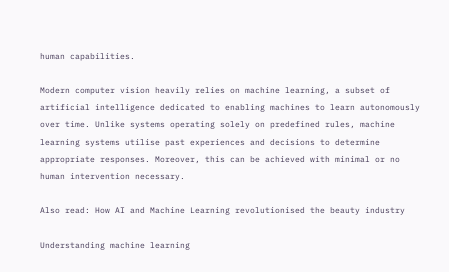human capabilities.

Modern computer vision heavily relies on machine learning, a subset of artificial intelligence dedicated to enabling machines to learn autonomously over time. Unlike systems operating solely on predefined rules, machine learning systems utilise past experiences and decisions to determine appropriate responses. Moreover, this can be achieved with minimal or no human intervention necessary.

Also read: How AI and Machine Learning revolutionised the beauty industry

Understanding machine learning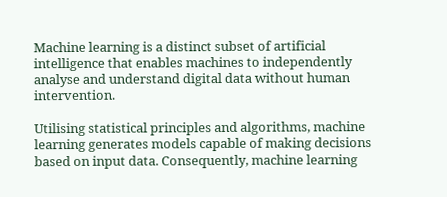Machine learning is a distinct subset of artificial intelligence that enables machines to independently analyse and understand digital data without human intervention.

Utilising statistical principles and algorithms, machine learning generates models capable of making decisions based on input data. Consequently, machine learning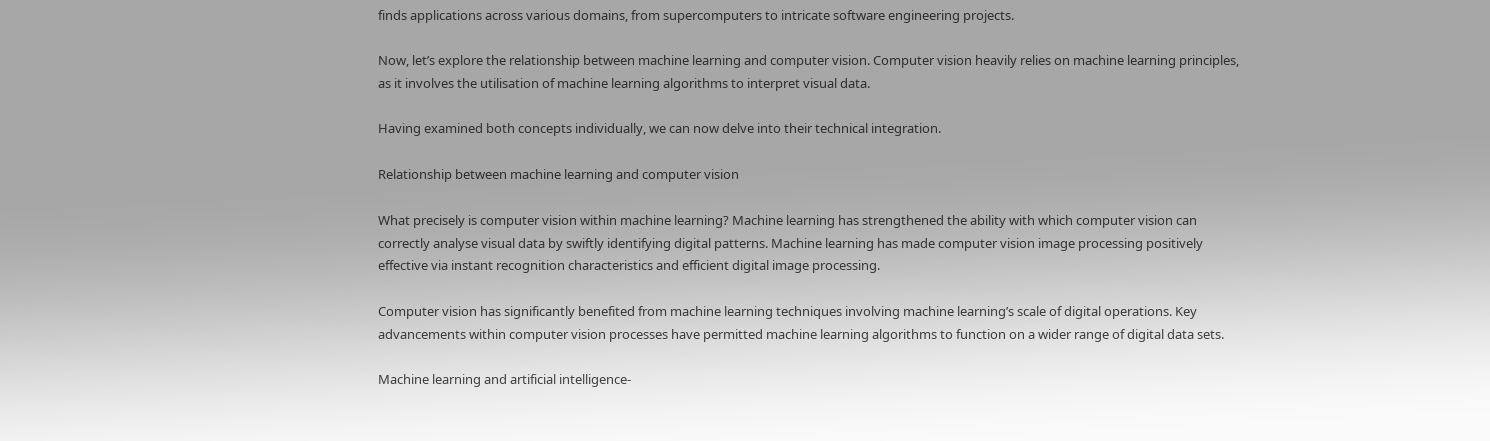finds applications across various domains, from supercomputers to intricate software engineering projects.

Now, let’s explore the relationship between machine learning and computer vision. Computer vision heavily relies on machine learning principles, as it involves the utilisation of machine learning algorithms to interpret visual data.

Having examined both concepts individually, we can now delve into their technical integration.

Relationship between machine learning and computer vision

What precisely is computer vision within machine learning? Machine learning has strengthened the ability with which computer vision can correctly analyse visual data by swiftly identifying digital patterns. Machine learning has made computer vision image processing positively effective via instant recognition characteristics and efficient digital image processing.

Computer vision has significantly benefited from machine learning techniques involving machine learning’s scale of digital operations. Key advancements within computer vision processes have permitted machine learning algorithms to function on a wider range of digital data sets.

Machine learning and artificial intelligence-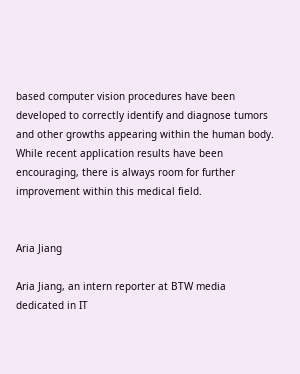based computer vision procedures have been developed to correctly identify and diagnose tumors and other growths appearing within the human body. While recent application results have been encouraging, there is always room for further improvement within this medical field.


Aria Jiang

Aria Jiang, an intern reporter at BTW media dedicated in IT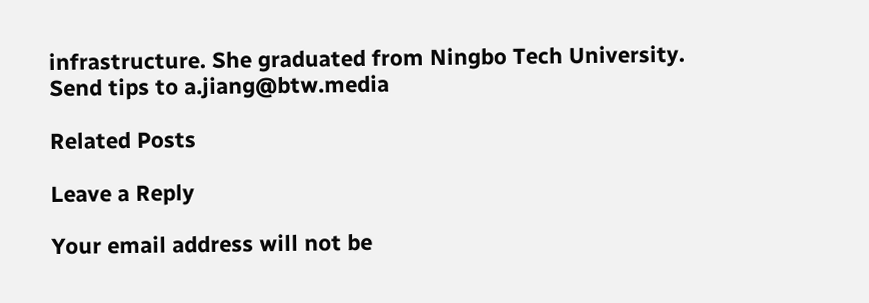infrastructure. She graduated from Ningbo Tech University. Send tips to a.jiang@btw.media

Related Posts

Leave a Reply

Your email address will not be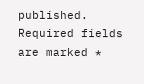published. Required fields are marked *